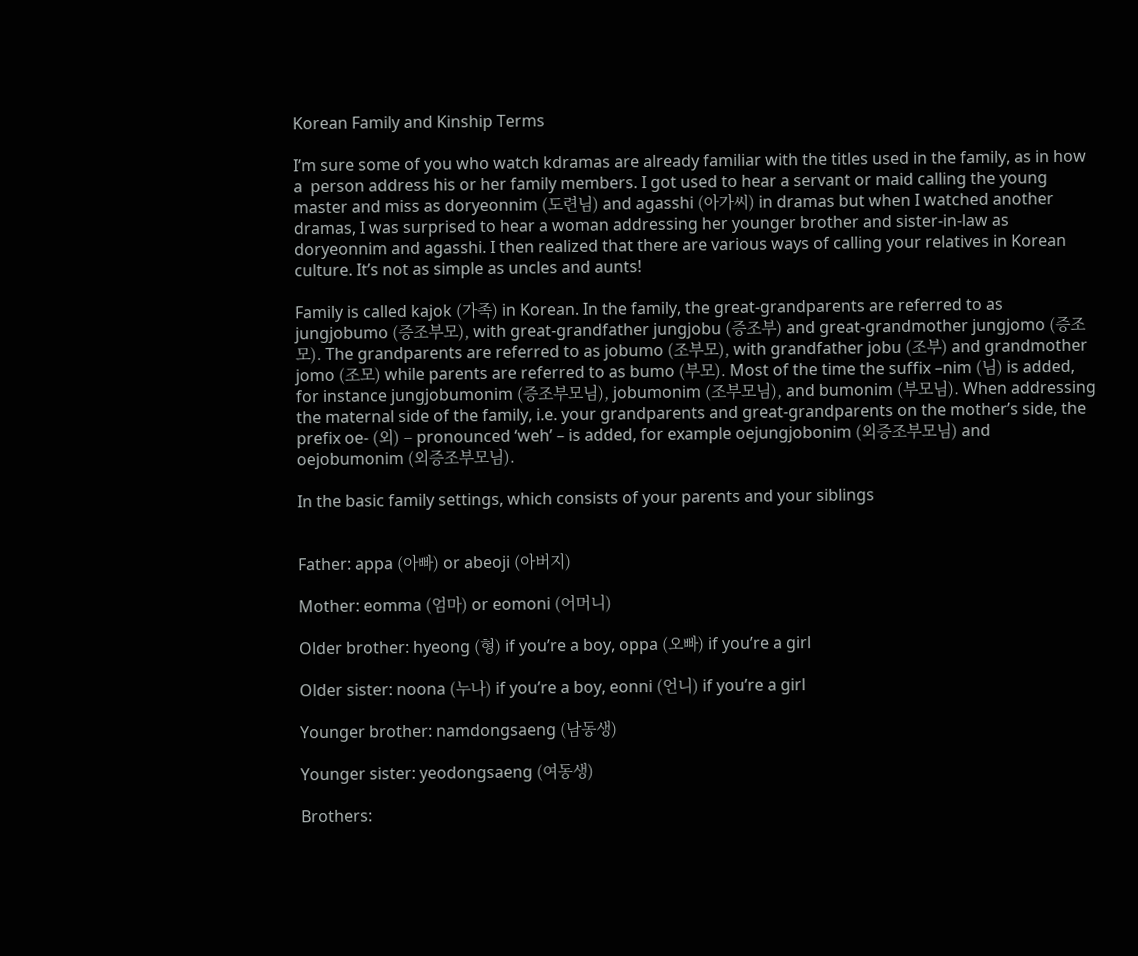Korean Family and Kinship Terms

I’m sure some of you who watch kdramas are already familiar with the titles used in the family, as in how a  person address his or her family members. I got used to hear a servant or maid calling the young master and miss as doryeonnim (도련님) and agasshi (아가씨) in dramas but when I watched another dramas, I was surprised to hear a woman addressing her younger brother and sister-in-law as doryeonnim and agasshi. I then realized that there are various ways of calling your relatives in Korean culture. It’s not as simple as uncles and aunts!

Family is called kajok (가족) in Korean. In the family, the great-grandparents are referred to as jungjobumo (증조부모), with great-grandfather jungjobu (증조부) and great-grandmother jungjomo (증조모). The grandparents are referred to as jobumo (조부모), with grandfather jobu (조부) and grandmother jomo (조모) while parents are referred to as bumo (부모). Most of the time the suffix –nim (님) is added, for instance jungjobumonim (증조부모님), jobumonim (조부모님), and bumonim (부모님). When addressing the maternal side of the family, i.e. your grandparents and great-grandparents on the mother’s side, the prefix oe- (외) – pronounced ‘weh’ – is added, for example oejungjobonim (외증조부모님) and oejobumonim (외증조부모님).

In the basic family settings, which consists of your parents and your siblings


Father: appa (아빠) or abeoji (아버지)

Mother: eomma (엄마) or eomoni (어머니)

Older brother: hyeong (형) if you’re a boy, oppa (오빠) if you’re a girl

Older sister: noona (누나) if you’re a boy, eonni (언니) if you’re a girl

Younger brother: namdongsaeng (남동생)

Younger sister: yeodongsaeng (여동생)

Brothers: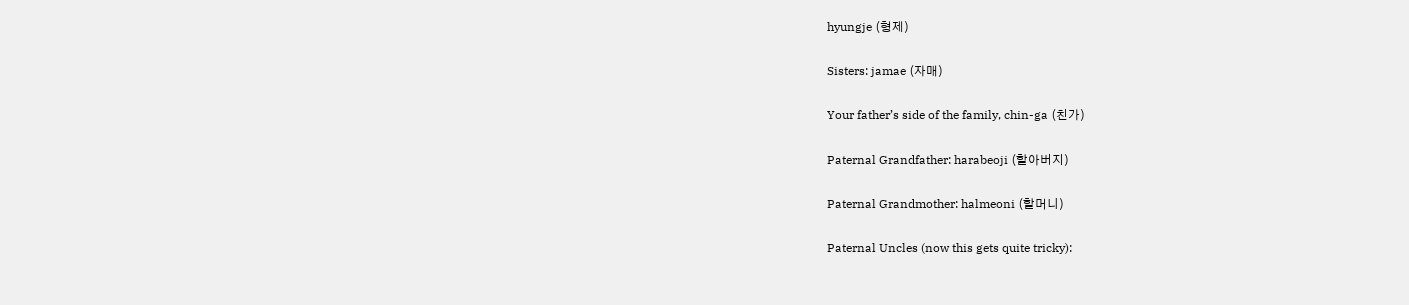hyungje (형제)

Sisters: jamae (자매)

Your father’s side of the family, chin-ga (친가)

Paternal Grandfather: harabeoji (할아버지)

Paternal Grandmother: halmeoni (할머니)

Paternal Uncles (now this gets quite tricky):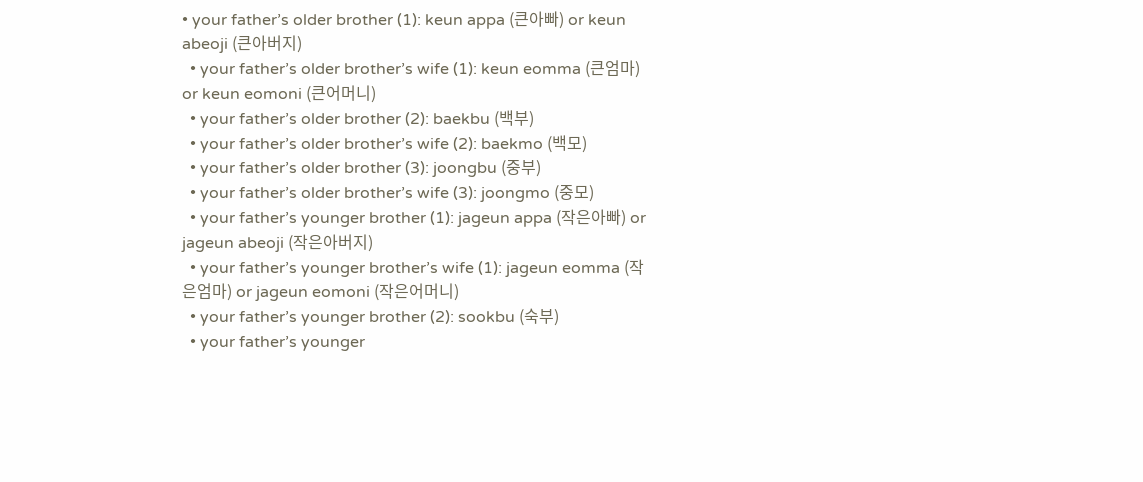• your father’s older brother (1): keun appa (큰아빠) or keun abeoji (큰아버지)
  • your father’s older brother’s wife (1): keun eomma (큰엄마) or keun eomoni (큰어머니)
  • your father’s older brother (2): baekbu (백부)
  • your father’s older brother’s wife (2): baekmo (백모)
  • your father’s older brother (3): joongbu (중부)
  • your father’s older brother’s wife (3): joongmo (중모)
  • your father’s younger brother (1): jageun appa (작은아빠) or jageun abeoji (작은아버지)
  • your father’s younger brother’s wife (1): jageun eomma (작은엄마) or jageun eomoni (작은어머니)
  • your father’s younger brother (2): sookbu (숙부)
  • your father’s younger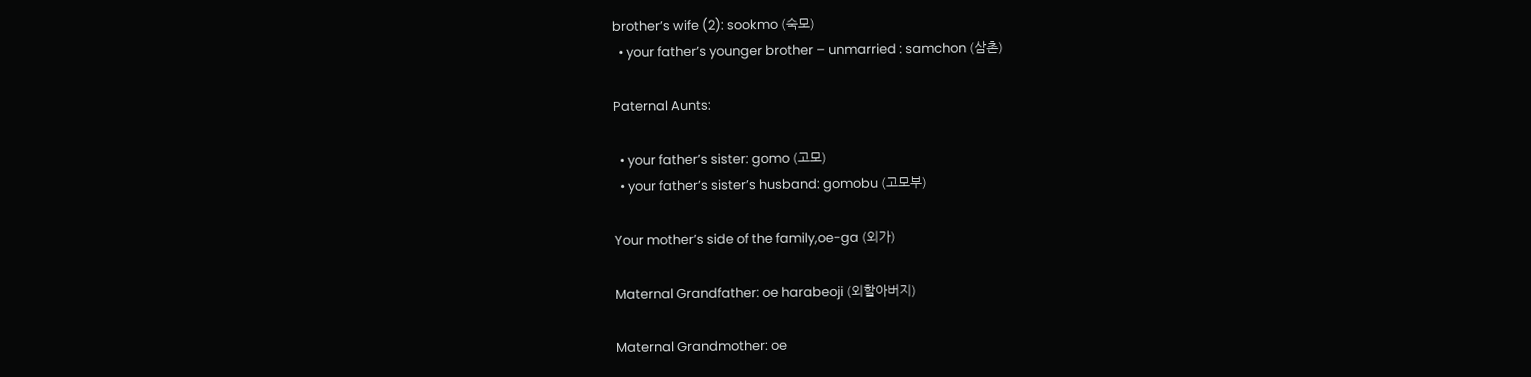brother’s wife (2): sookmo (숙모)
  • your father’s younger brother – unmarried : samchon (삼촌)

Paternal Aunts:

  • your father’s sister: gomo (고모)
  • your father’s sister’s husband: gomobu (고모부)

Your mother’s side of the family,oe-ga (외가)

Maternal Grandfather: oe harabeoji (외할아버지)

Maternal Grandmother: oe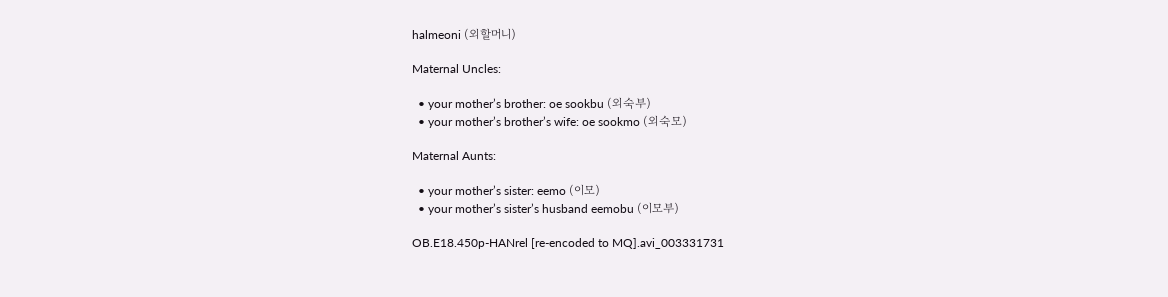halmeoni (외할머니)

Maternal Uncles:

  • your mother’s brother: oe sookbu (외숙부)
  • your mother’s brother’s wife: oe sookmo (외숙모)

Maternal Aunts:

  • your mother’s sister: eemo (이모)
  • your mother’s sister’s husband eemobu (이모부)

OB.E18.450p-HANrel [re-encoded to MQ].avi_003331731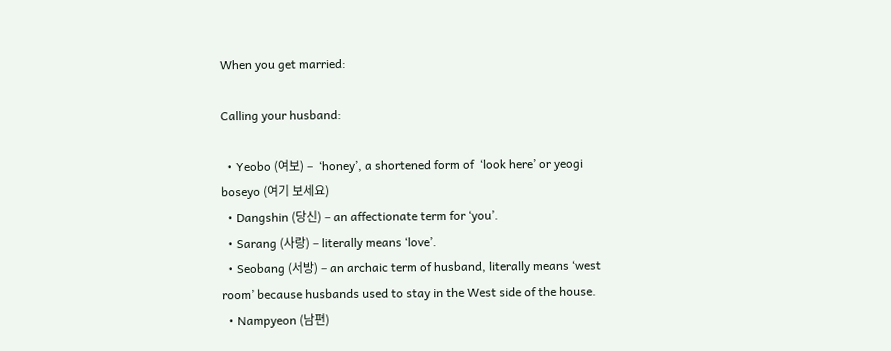When you get married:

Calling your husband:

  • Yeobo (여보) –  ‘honey’, a shortened form of  ‘look here’ or yeogi boseyo (여기 보세요)
  • Dangshin (당신) – an affectionate term for ‘you’.
  • Sarang (사랑) – literally means ‘love’.
  • Seobang (서방) – an archaic term of husband, literally means ‘west room’ because husbands used to stay in the West side of the house.
  • Nampyeon (남편)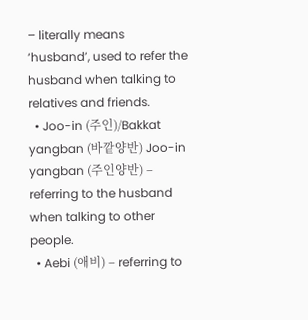– literally means ‘husband’, used to refer the husband when talking to relatives and friends.
  • Joo-in (주인)/Bakkat yangban (바깥양반) Joo-in yangban (주인양반) – referring to the husband when talking to other people.
  • Aebi (애비) – referring to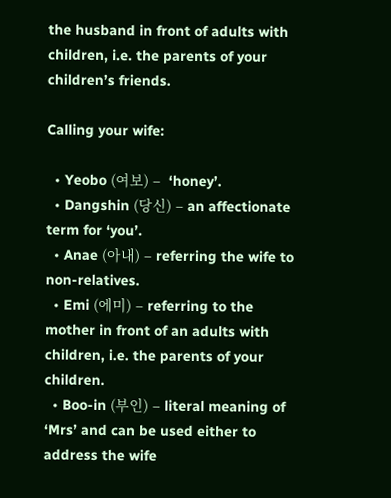the husband in front of adults with children, i.e. the parents of your children’s friends.

Calling your wife:

  • Yeobo (여보) –  ‘honey’.
  • Dangshin (당신) – an affectionate term for ‘you’.
  • Anae (아내) – referring the wife to non-relatives.
  • Emi (에미) – referring to the mother in front of an adults with children, i.e. the parents of your children.
  • Boo-in (부인) – literal meaning of ‘Mrs’ and can be used either to address the wife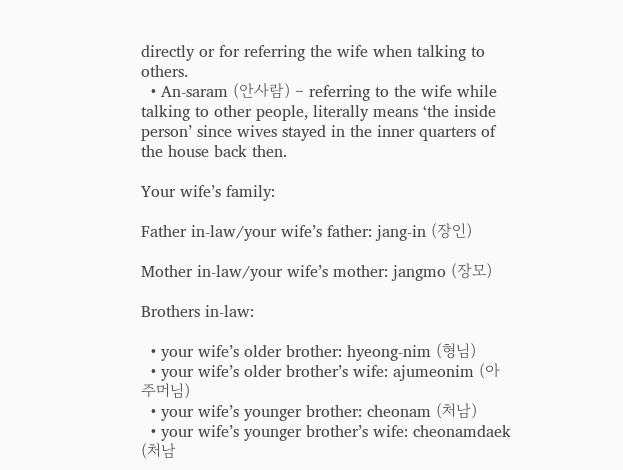directly or for referring the wife when talking to others.
  • An-saram (안사람) – referring to the wife while talking to other people, literally means ‘the inside person’ since wives stayed in the inner quarters of the house back then.

Your wife’s family:

Father in-law/your wife’s father: jang-in (장인)

Mother in-law/your wife’s mother: jangmo (장모)

Brothers in-law:

  • your wife’s older brother: hyeong-nim (형님)
  • your wife’s older brother’s wife: ajumeonim (아주머님)
  • your wife’s younger brother: cheonam (처남)
  • your wife’s younger brother’s wife: cheonamdaek (처남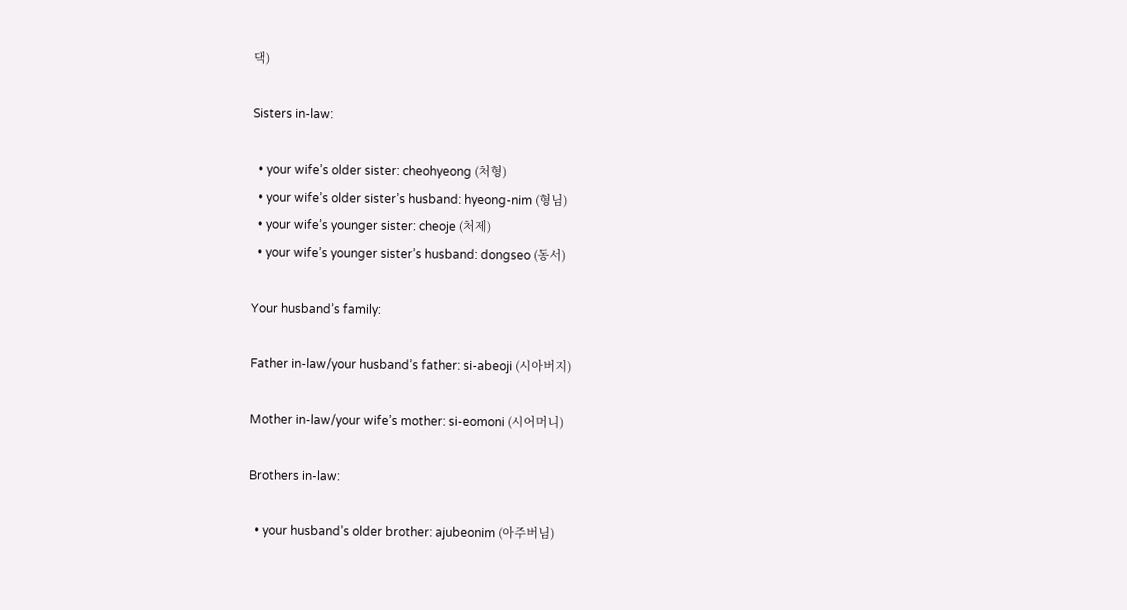댁)

Sisters in-law:

  • your wife’s older sister: cheohyeong (처형)
  • your wife’s older sister’s husband: hyeong-nim (형님)
  • your wife’s younger sister: cheoje (처제)
  • your wife’s younger sister’s husband: dongseo (동서)

Your husband’s family:

Father in-law/your husband’s father: si-abeoji (시아버지)

Mother in-law/your wife’s mother: si-eomoni (시어머니)

Brothers in-law:

  • your husband’s older brother: ajubeonim (아주버님)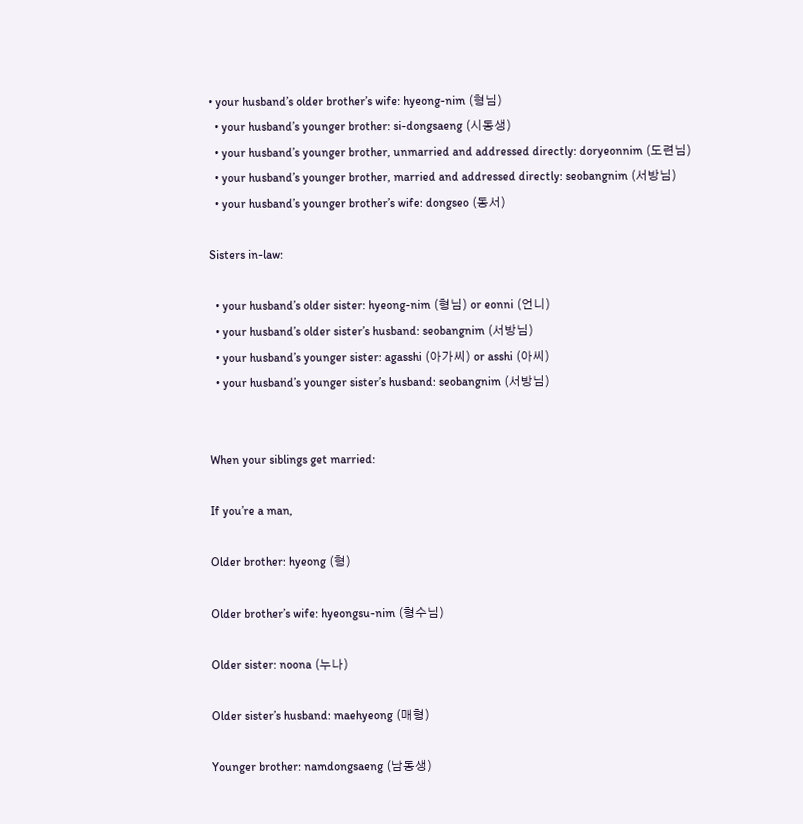• your husband’s older brother’s wife: hyeong-nim (형님)
  • your husband’s younger brother: si-dongsaeng (시동생)
  • your husband’s younger brother, unmarried and addressed directly: doryeonnim (도련님)
  • your husband’s younger brother, married and addressed directly: seobangnim (서방님)
  • your husband’s younger brother’s wife: dongseo (동서)

Sisters in-law:

  • your husband’s older sister: hyeong-nim (형님) or eonni (언니)
  • your husband’s older sister’s husband: seobangnim (서방님)
  • your husband’s younger sister: agasshi (아가씨) or asshi (아씨)
  • your husband’s younger sister’s husband: seobangnim (서방님)


When your siblings get married:

If you’re a man,

Older brother: hyeong (형)

Older brother’s wife: hyeongsu-nim (형수님)

Older sister: noona (누나)

Older sister’s husband: maehyeong (매형)

Younger brother: namdongsaeng (남동생)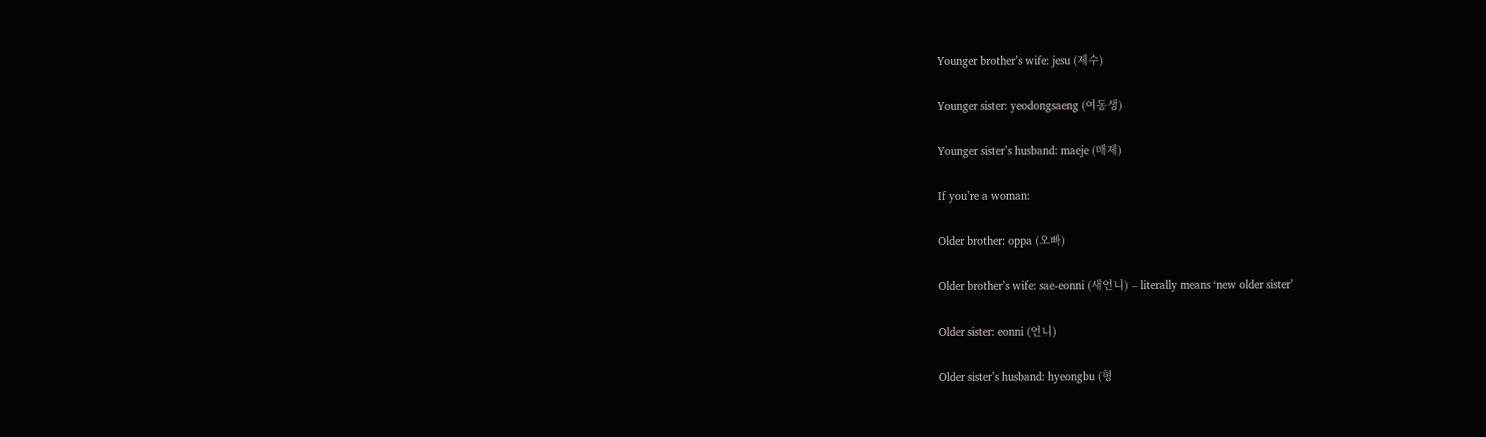Younger brother’s wife: jesu (제수)

Younger sister: yeodongsaeng (여동생)

Younger sister’s husband: maeje (매제)

If you’re a woman:

Older brother: oppa (오빠)

Older brother’s wife: sae-eonni (새언니) – literally means ‘new older sister’

Older sister: eonni (언니)

Older sister’s husband: hyeongbu (형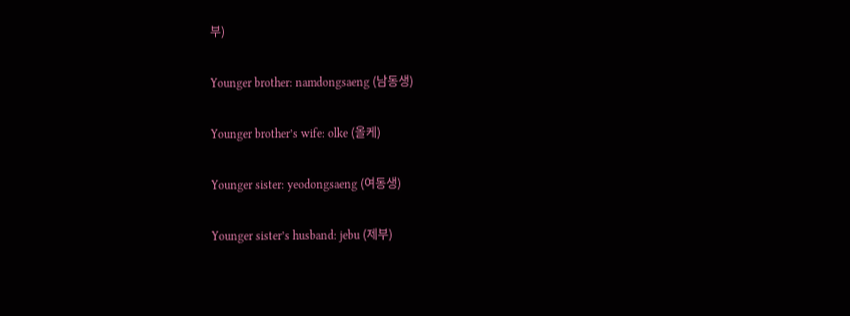부)

Younger brother: namdongsaeng (남동생)

Younger brother’s wife: olke (올케)

Younger sister: yeodongsaeng (여동생)

Younger sister’s husband: jebu (제부)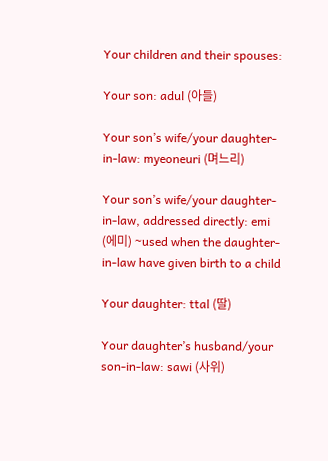Your children and their spouses:

Your son: adul (아들)

Your son’s wife/your daughter-in-law: myeoneuri (며느리)

Your son’s wife/your daughter-in-law, addressed directly: emi (에미) ~used when the daughter-in-law have given birth to a child

Your daughter: ttal (딸)

Your daughter’s husband/your son-in-law: sawi (사위)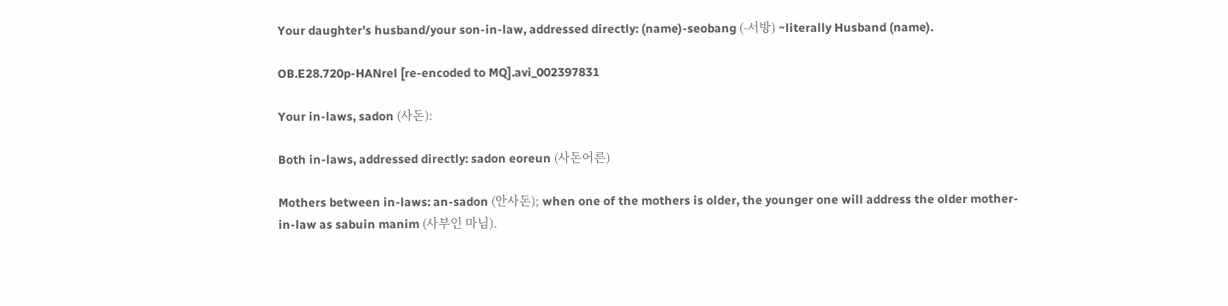Your daughter’s husband/your son-in-law, addressed directly: (name)-seobang (-서방) ~literally Husband (name).

OB.E28.720p-HANrel [re-encoded to MQ].avi_002397831

Your in-laws, sadon (사돈):

Both in-laws, addressed directly: sadon eoreun (사돈어른)

Mothers between in-laws: an-sadon (안사돈); when one of the mothers is older, the younger one will address the older mother-in-law as sabuin manim (사부인 마님).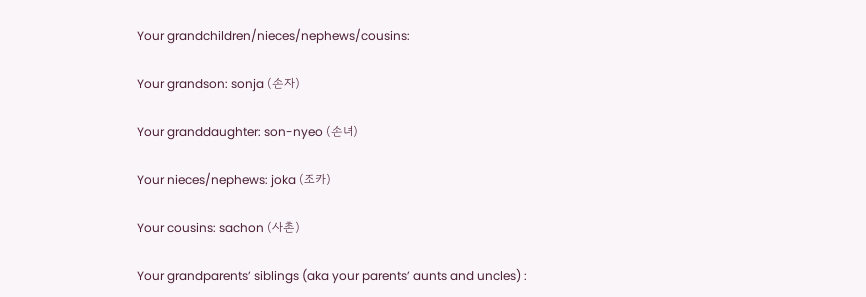Your grandchildren/nieces/nephews/cousins:

Your grandson: sonja (손자)

Your granddaughter: son-nyeo (손녀)

Your nieces/nephews: joka (조카)

Your cousins: sachon (사촌)

Your grandparents’ siblings (aka your parents’ aunts and uncles) :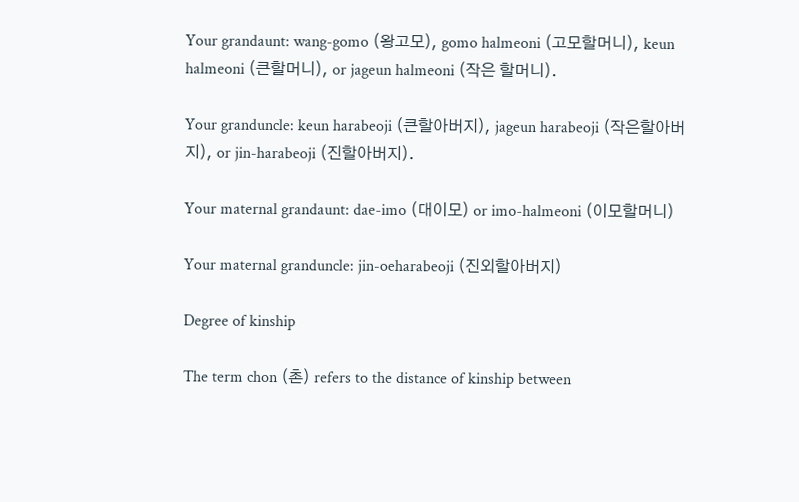Your grandaunt: wang-gomo (왕고모), gomo halmeoni (고모할머니), keun halmeoni (큰할머니), or jageun halmeoni (작은 할머니).

Your granduncle: keun harabeoji (큰할아버지), jageun harabeoji (작은할아버지), or jin-harabeoji (진할아버지).

Your maternal grandaunt: dae-imo (대이모) or imo-halmeoni (이모할머니)

Your maternal granduncle: jin-oeharabeoji (진외할아버지)

Degree of kinship

The term chon (촌) refers to the distance of kinship between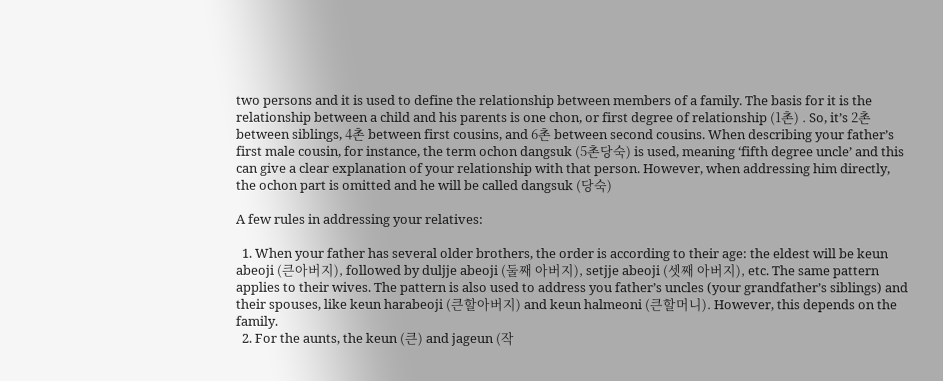two persons and it is used to define the relationship between members of a family. The basis for it is the relationship between a child and his parents is one chon, or first degree of relationship (1촌) . So, it’s 2촌 between siblings, 4촌 between first cousins, and 6촌 between second cousins. When describing your father’s first male cousin, for instance, the term ochon dangsuk (5촌당숙) is used, meaning ‘fifth degree uncle’ and this can give a clear explanation of your relationship with that person. However, when addressing him directly, the ochon part is omitted and he will be called dangsuk (당숙)

A few rules in addressing your relatives:

  1. When your father has several older brothers, the order is according to their age: the eldest will be keun abeoji (큰아버지), followed by duljje abeoji (둘째 아버지), setjje abeoji (셋째 아버지), etc. The same pattern applies to their wives. The pattern is also used to address you father’s uncles (your grandfather’s siblings) and their spouses, like keun harabeoji (큰할아버지) and keun halmeoni (큰할머니). However, this depends on the family.
  2. For the aunts, the keun (큰) and jageun (작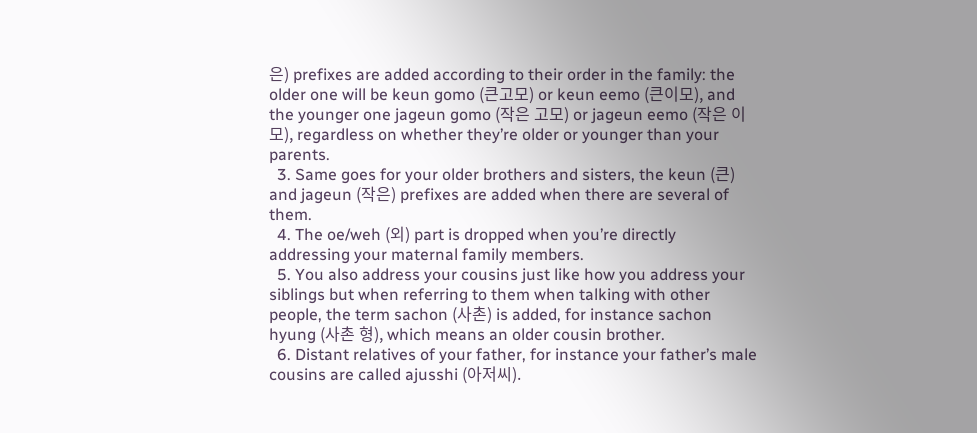은) prefixes are added according to their order in the family: the older one will be keun gomo (큰고모) or keun eemo (큰이모), and the younger one jageun gomo (작은 고모) or jageun eemo (작은 이모), regardless on whether they’re older or younger than your parents.
  3. Same goes for your older brothers and sisters, the keun (큰) and jageun (작은) prefixes are added when there are several of them.
  4. The oe/weh (외) part is dropped when you’re directly addressing your maternal family members.
  5. You also address your cousins just like how you address your siblings but when referring to them when talking with other people, the term sachon (사촌) is added, for instance sachon hyung (사촌 형), which means an older cousin brother.
  6. Distant relatives of your father, for instance your father’s male cousins are called ajusshi (아저씨).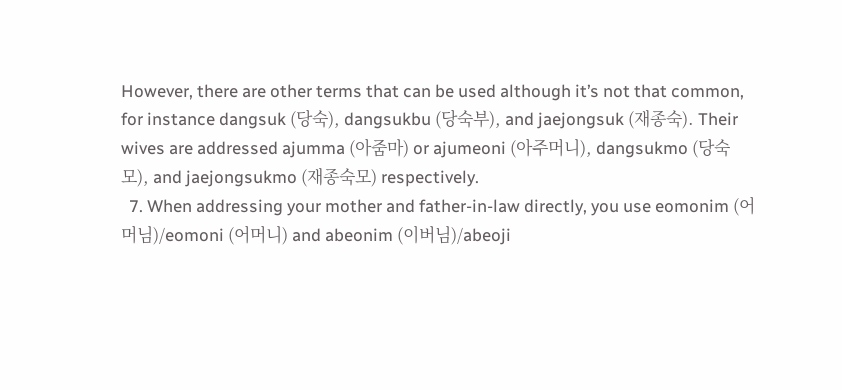However, there are other terms that can be used although it’s not that common, for instance dangsuk (당숙), dangsukbu (당숙부), and jaejongsuk (재종숙). Their wives are addressed ajumma (아줌마) or ajumeoni (아주머니), dangsukmo (당숙모), and jaejongsukmo (재종숙모) respectively.
  7. When addressing your mother and father-in-law directly, you use eomonim (어머님)/eomoni (어머니) and abeonim (이버님)/abeoji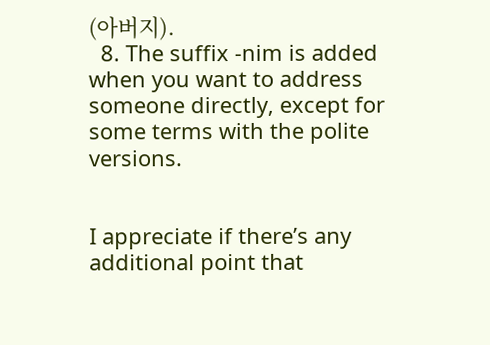(아버지).
  8. The suffix -nim is added when you want to address someone directly, except for some terms with the polite versions.


I appreciate if there’s any additional point that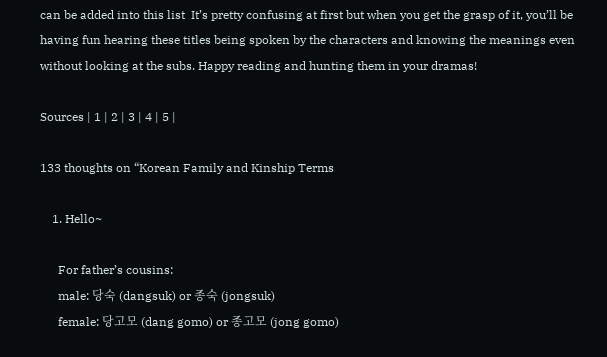can be added into this list  It’s pretty confusing at first but when you get the grasp of it, you’ll be having fun hearing these titles being spoken by the characters and knowing the meanings even without looking at the subs. Happy reading and hunting them in your dramas!

Sources | 1 | 2 | 3 | 4 | 5 |

133 thoughts on “Korean Family and Kinship Terms

    1. Hello~

      For father’s cousins:
      male: 당숙 (dangsuk) or 종숙 (jongsuk)
      female: 당고모 (dang gomo) or 종고모 (jong gomo)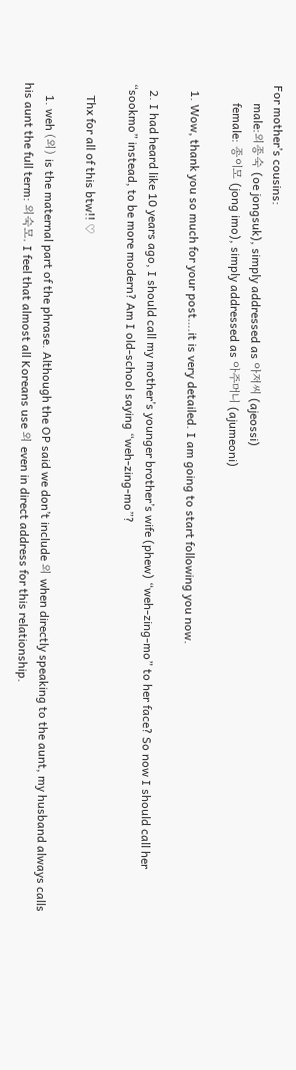For mother’s cousins:
      male:외종숙 (oe jongsuk), simply addressed as 아저씨 (ajeossi)
      female: 종이모 (jong imo), simply addressed as 아주머니 (ajumeoni)

  1. Wow, thank you so much for your post….it is very detailed. I am going to start following you now.

  2. I had heard like 10 years ago, I should call my mother’s younger brother’s wife (phew) “weh-zing-mo” to her face? So now I should call her “sookmo” instead, to be more modern? Am I old-school saying “weh-zing-mo”?

    Thx for all of this btw!! ♡

    1. weh (외) is the maternal part of the phrase. Although the OP said we don’t include 외 when directly speaking to the aunt, my husband always calls his aunt the full term: 외숙모. I feel that almost all Koreans use 외 even in direct address for this relationship.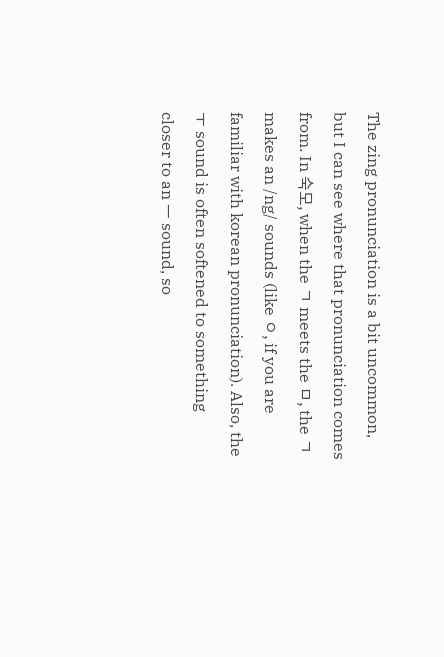The zing pronunciation is a bit uncommon, but I can see where that pronunciation comes from. In 숙모, when the ㄱ meets the ㅁ, the ㄱ makes an /ng/ sounds (like ㅇ, if you are familiar with korean pronunciation). Also, the ㅜ sound is often softened to something closer to an ㅡ sound, so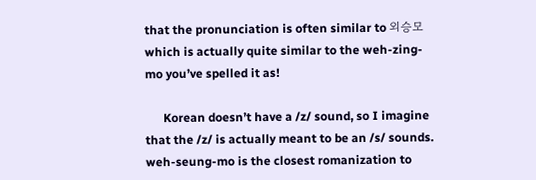that the pronunciation is often similar to 외승모 which is actually quite similar to the weh-zing-mo you’ve spelled it as!

      Korean doesn’t have a /z/ sound, so I imagine that the /z/ is actually meant to be an /s/ sounds. weh-seung-mo is the closest romanization to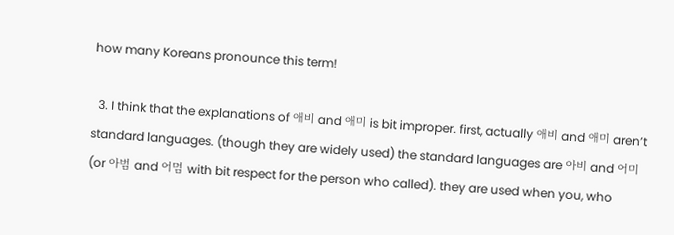how many Koreans pronounce this term!

  3. I think that the explanations of 애비 and 애미 is bit improper. first, actually 애비 and 애미 aren’t standard languages. (though they are widely used) the standard languages are 아비 and 어미 (or 아범 and 어멈 with bit respect for the person who called). they are used when you, who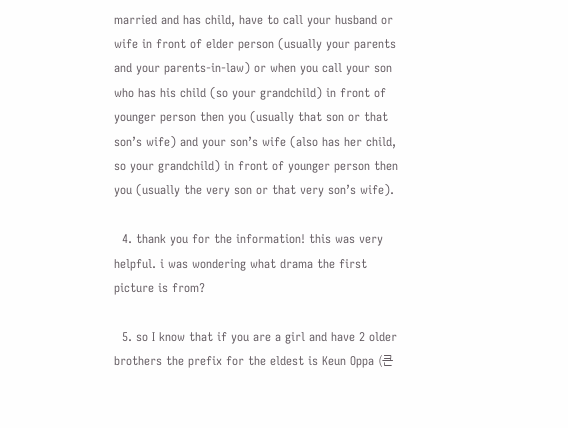married and has child, have to call your husband or wife in front of elder person (usually your parents and your parents-in-law) or when you call your son who has his child (so your grandchild) in front of younger person then you (usually that son or that son’s wife) and your son’s wife (also has her child, so your grandchild) in front of younger person then you (usually the very son or that very son’s wife).

  4. thank you for the information! this was very helpful. i was wondering what drama the first picture is from?

  5. so I know that if you are a girl and have 2 older brothers the prefix for the eldest is Keun Oppa (큰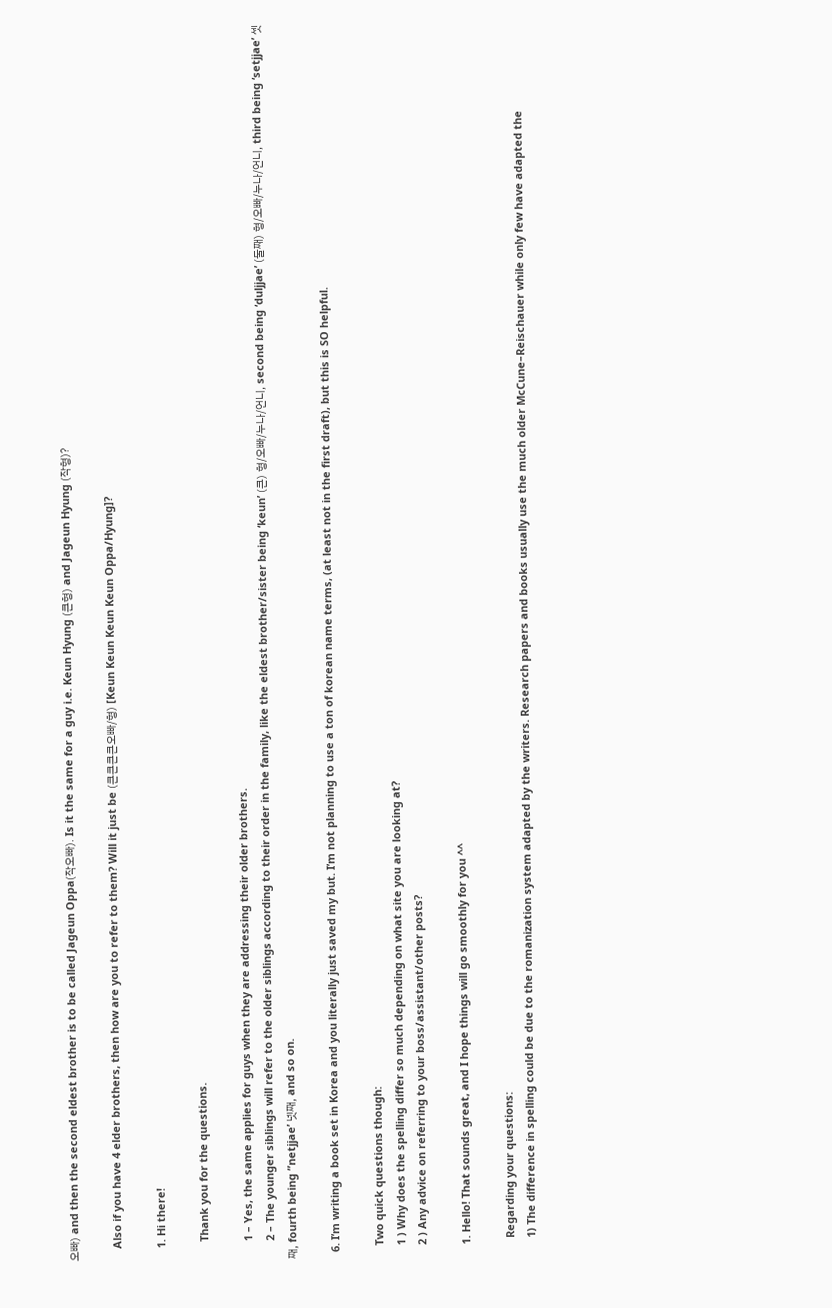오빠) and then the second eldest brother is to be called Jageun Oppa(작오빠). Is it the same for a guy i.e. Keun Hyung (큰형) and Jageun Hyung (작형)?

    Also if you have 4 elder brothers, then how are you to refer to them? Will it just be (큰큰큰큰오빠/형) [Keun Keun Keun Keun Oppa/Hyung]?

    1. Hi there!

      Thank you for the questions.

      1 – Yes, the same applies for guys when they are addressing their older brothers.
      2 – The younger siblings will refer to the older siblings according to their order in the family, like the eldest brother/sister being ‘keun’ (큰) 형/오빠/누나/언니, second being ‘duljjae’ (둘째) 형/오빠/누나/언니, third being ‘setjjae’ 셋째, fourth being ”netjjae’ 넷째, and so on.

  6. I’m writing a book set in Korea and you literally just saved my but. I’m not planning to use a ton of korean name terms, (at least not in the first draft), but this is SO helpful.

    Two quick questions though:
    1 ) Why does the spelling differ so much depending on what site you are looking at?
    2 ) Any advice on referring to your boss/assistant/other posts?

    1. Hello! That sounds great, and I hope things will go smoothly for you ^^

      Regarding your questions:
      1) The difference in spelling could be due to the romanization system adapted by the writers. Research papers and books usually use the much older McCune–Reischauer while only few have adapted the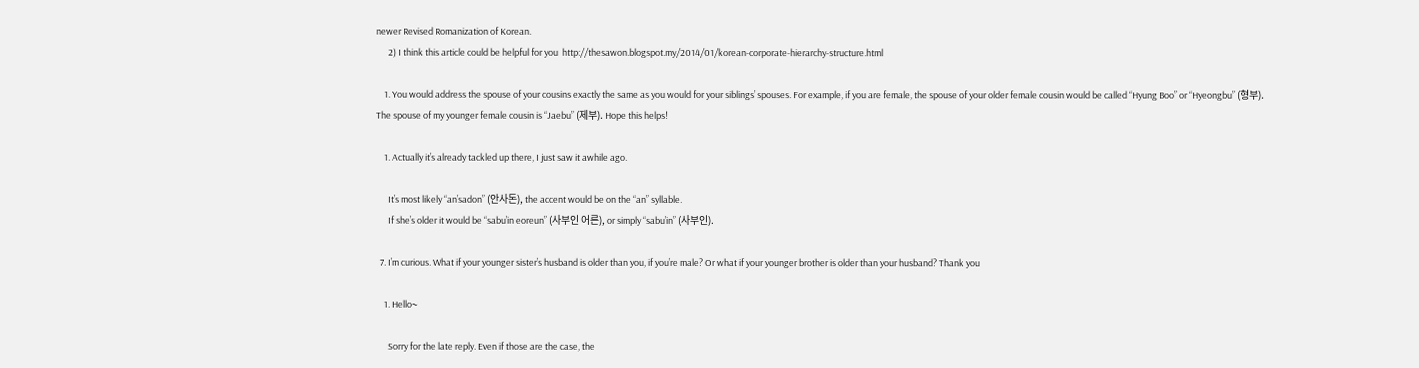newer Revised Romanization of Korean.
      2) I think this article could be helpful for you  http://thesawon.blogspot.my/2014/01/korean-corporate-hierarchy-structure.html

    1. You would address the spouse of your cousins exactly the same as you would for your siblings’ spouses. For example, if you are female, the spouse of your older female cousin would be called “Hyung Boo” or “Hyeongbu” (형부). The spouse of my younger female cousin is “Jaebu” (제부). Hope this helps!

    1. Actually it’s already tackled up there, I just saw it awhile ago.

      It’s most likely “an’sadon” (안사돈), the accent would be on the “an” syllable.
      If she’s older it would be “sabu’in eoreun” (사부인 어른), or simply “sabu’in” (사부인).

  7. I’m curious. What if your younger sister’s husband is older than you, if you’re male? Or what if your younger brother is older than your husband? Thank you

    1. Hello~

      Sorry for the late reply. Even if those are the case, the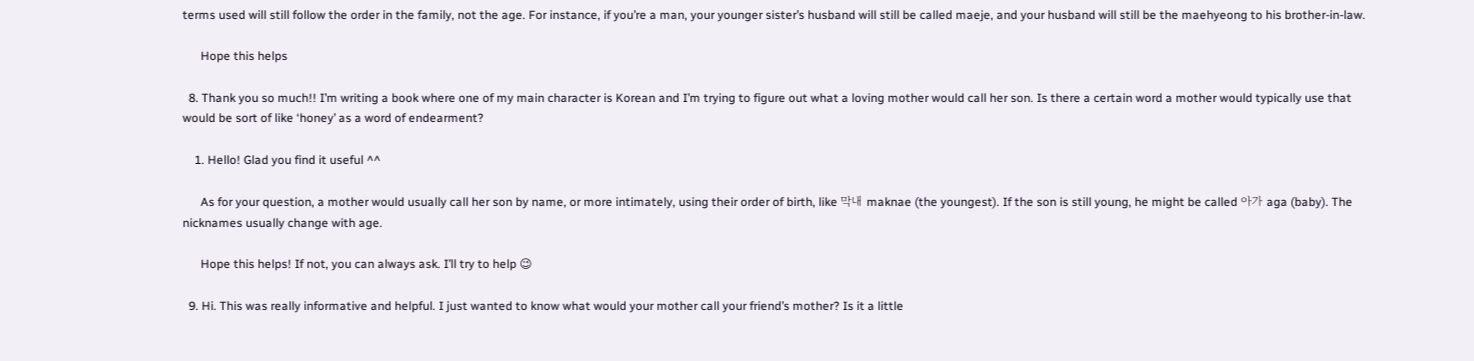terms used will still follow the order in the family, not the age. For instance, if you’re a man, your younger sister’s husband will still be called maeje, and your husband will still be the maehyeong to his brother-in-law.

      Hope this helps

  8. Thank you so much!! I’m writing a book where one of my main character is Korean and I’m trying to figure out what a loving mother would call her son. Is there a certain word a mother would typically use that would be sort of like ‘honey’ as a word of endearment?

    1. Hello! Glad you find it useful ^^

      As for your question, a mother would usually call her son by name, or more intimately, using their order of birth, like 막내 maknae (the youngest). If the son is still young, he might be called 아가 aga (baby). The nicknames usually change with age.

      Hope this helps! If not, you can always ask. I’ll try to help 😉

  9. Hi. This was really informative and helpful. I just wanted to know what would your mother call your friend’s mother? Is it a little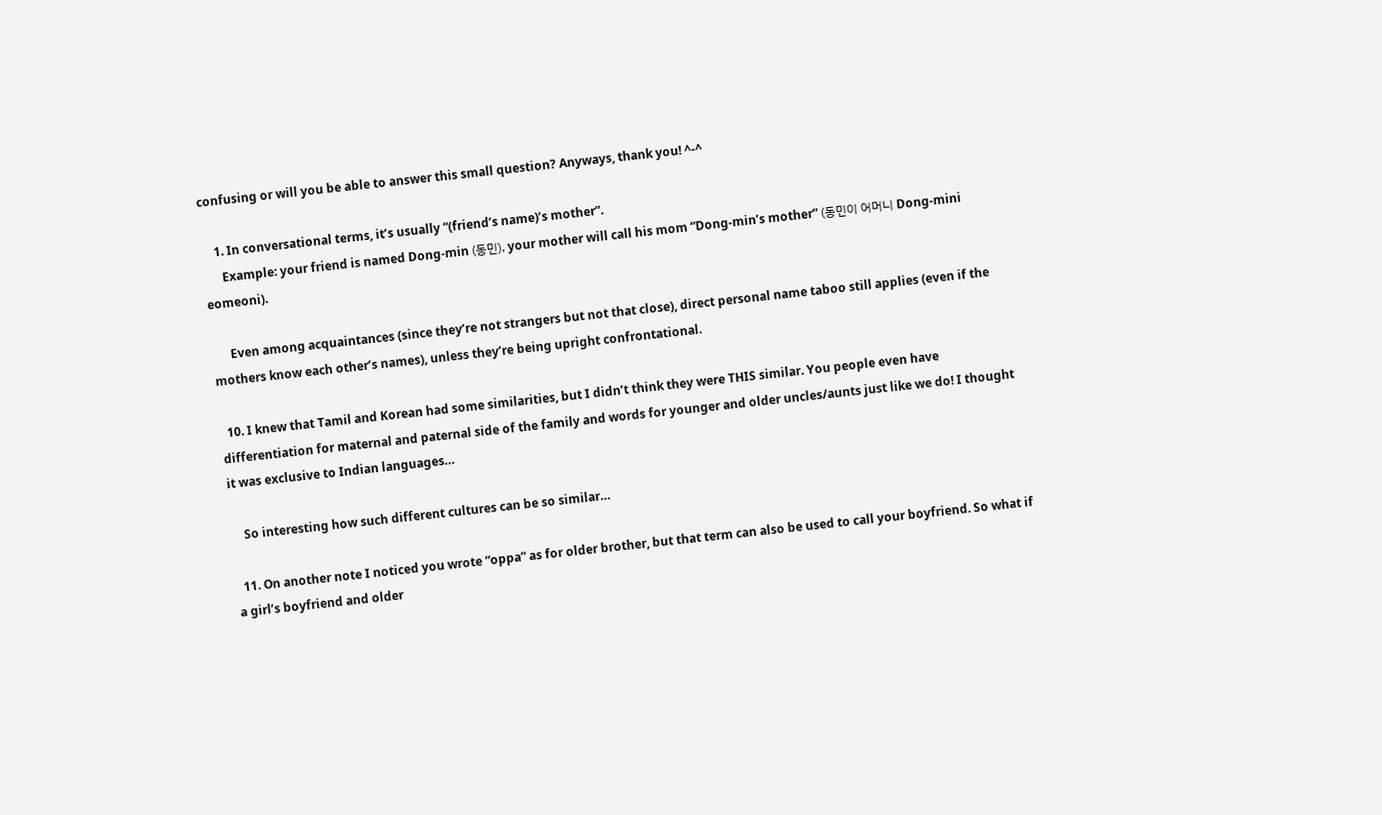confusing or will you be able to answer this small question? Anyways, thank you! ^-^

    1. In conversational terms, it’s usually “(friend’s name)’s mother”.
      Example: your friend is named Dong-min (동민), your mother will call his mom “Dong-min’s mother” (동민이 어머니 Dong-mini eomeoni).

      Even among acquaintances (since they’re not strangers but not that close), direct personal name taboo still applies (even if the mothers know each other’s names), unless they’re being upright confrontational.

  10. I knew that Tamil and Korean had some similarities, but I didn’t think they were THIS similar. You people even have differentiation for maternal and paternal side of the family and words for younger and older uncles/aunts just like we do! I thought it was exclusive to Indian languages…

    So interesting how such different cultures can be so similar…

  11. On another note I noticed you wrote “oppa” as for older brother, but that term can also be used to call your boyfriend. So what if a girl’s boyfriend and older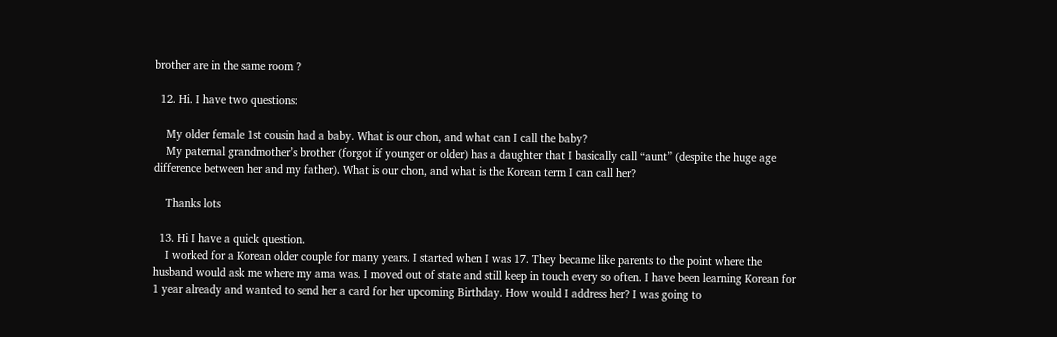brother are in the same room ?

  12. Hi. I have two questions:

    My older female 1st cousin had a baby. What is our chon, and what can I call the baby?
    My paternal grandmother’s brother (forgot if younger or older) has a daughter that I basically call “aunt” (despite the huge age difference between her and my father). What is our chon, and what is the Korean term I can call her?

    Thanks lots

  13. Hi I have a quick question.
    I worked for a Korean older couple for many years. I started when I was 17. They became like parents to the point where the husband would ask me where my ama was. I moved out of state and still keep in touch every so often. I have been learning Korean for 1 year already and wanted to send her a card for her upcoming Birthday. How would I address her? I was going to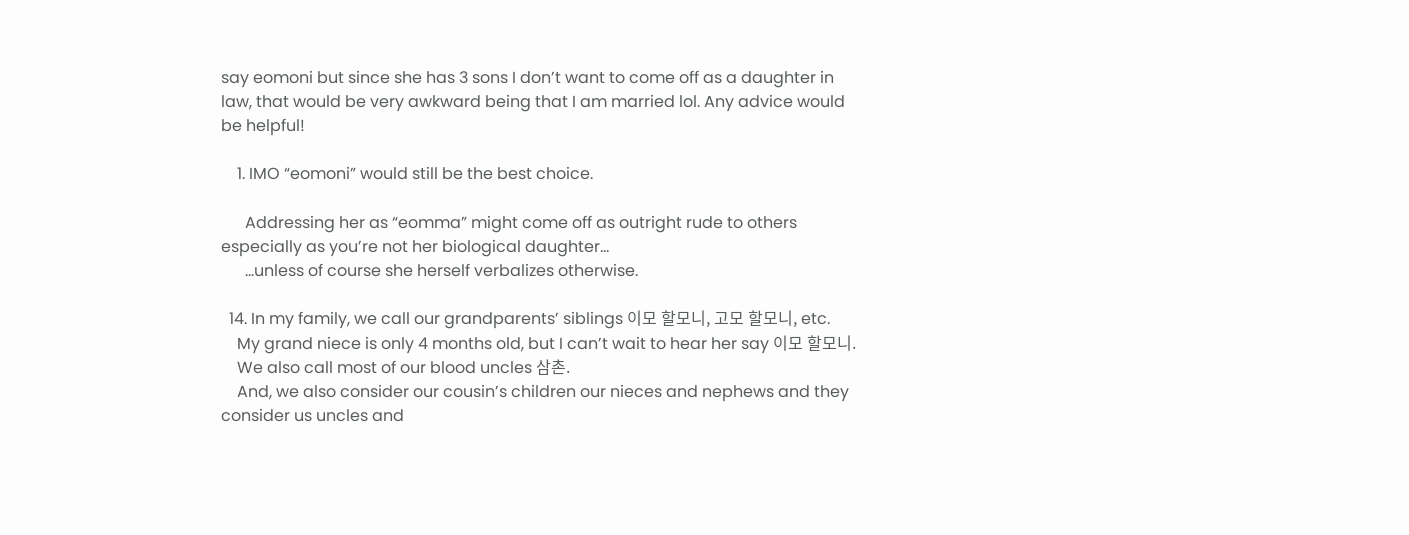say eomoni but since she has 3 sons I don’t want to come off as a daughter in law, that would be very awkward being that I am married lol. Any advice would be helpful!

    1. IMO “eomoni” would still be the best choice.

      Addressing her as “eomma” might come off as outright rude to others especially as you’re not her biological daughter…
      …unless of course she herself verbalizes otherwise.

  14. In my family, we call our grandparents’ siblings 이모 할모니, 고모 할모니, etc.
    My grand niece is only 4 months old, but I can’t wait to hear her say 이모 할모니.
    We also call most of our blood uncles 삼촌.
    And, we also consider our cousin’s children our nieces and nephews and they consider us uncles and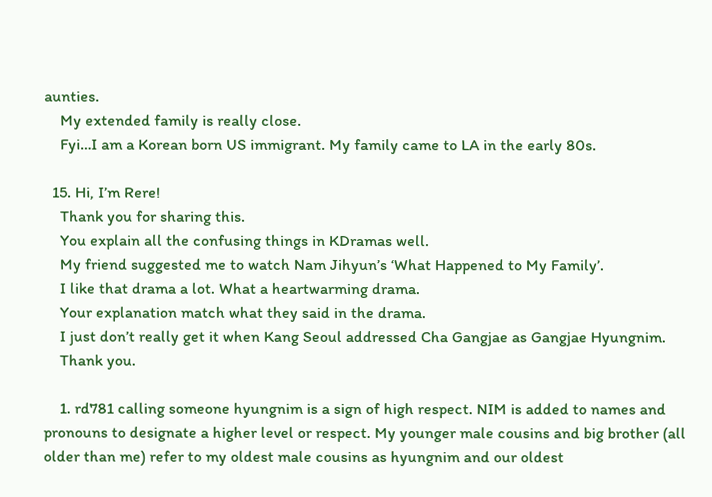aunties.
    My extended family is really close.
    Fyi…I am a Korean born US immigrant. My family came to LA in the early 80s.

  15. Hi, I’m Rere!
    Thank you for sharing this.
    You explain all the confusing things in KDramas well.
    My friend suggested me to watch Nam Jihyun’s ‘What Happened to My Family’.
    I like that drama a lot. What a heartwarming drama.
    Your explanation match what they said in the drama.
    I just don’t really get it when Kang Seoul addressed Cha Gangjae as Gangjae Hyungnim.
    Thank you.

    1. rd781 calling someone hyungnim is a sign of high respect. NIM is added to names and pronouns to designate a higher level or respect. My younger male cousins and big brother (all older than me) refer to my oldest male cousins as hyungnim and our oldest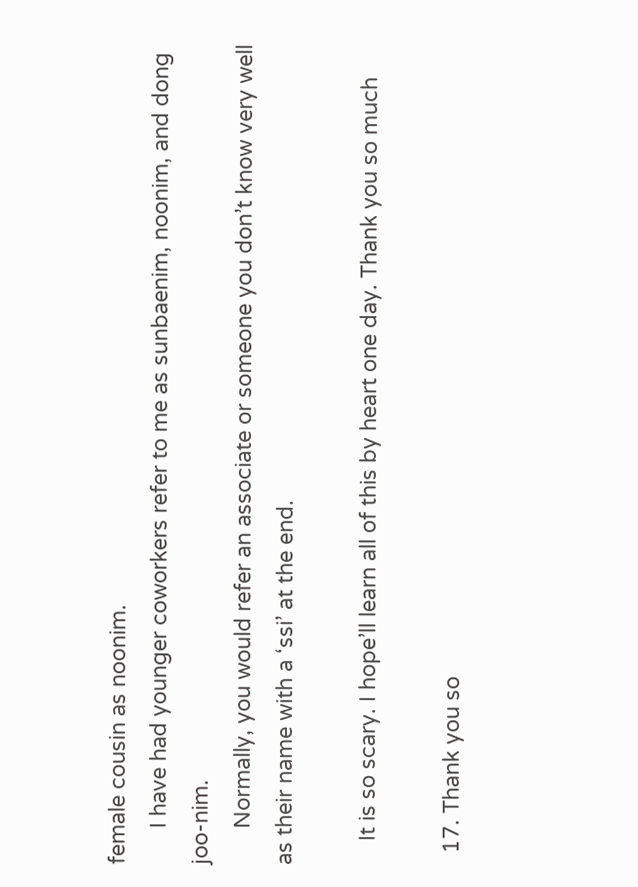female cousin as noonim.
      I have had younger coworkers refer to me as sunbaenim, noonim, and dong joo-nim.
      Normally, you would refer an associate or someone you don’t know very well as their name with a ‘ssi’ at the end.

    It is so scary. I hope’ll learn all of this by heart one day. Thank you so much

  17. Thank you so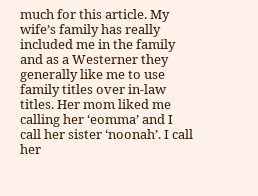much for this article. My wife’s family has really included me in the family and as a Westerner they generally like me to use family titles over in-law titles. Her mom liked me calling her ‘eomma’ and I call her sister ‘noonah’. I call her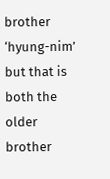brother ‘hyung-nim’ but that is both the older brother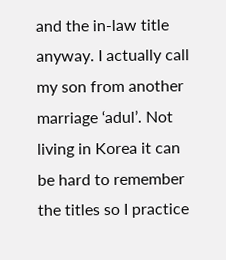and the in-law title anyway. I actually call my son from another marriage ‘adul’. Not living in Korea it can be hard to remember the titles so I practice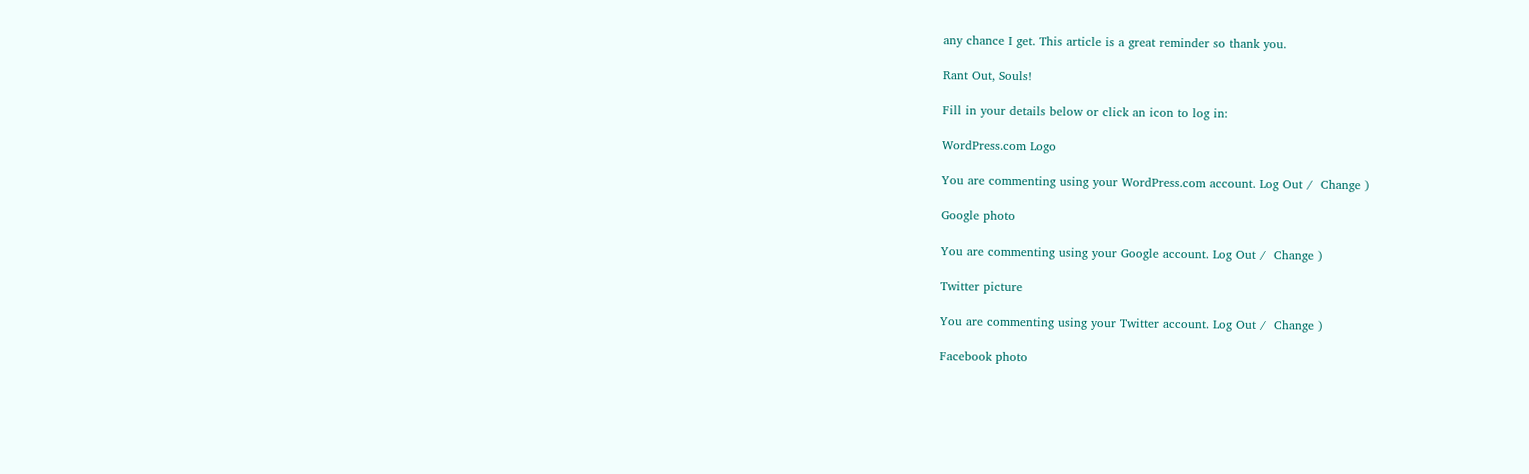any chance I get. This article is a great reminder so thank you.

Rant Out, Souls!

Fill in your details below or click an icon to log in:

WordPress.com Logo

You are commenting using your WordPress.com account. Log Out /  Change )

Google photo

You are commenting using your Google account. Log Out /  Change )

Twitter picture

You are commenting using your Twitter account. Log Out /  Change )

Facebook photo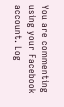You are commenting using your Facebook account. Log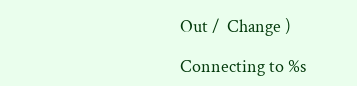Out /  Change )

Connecting to %s